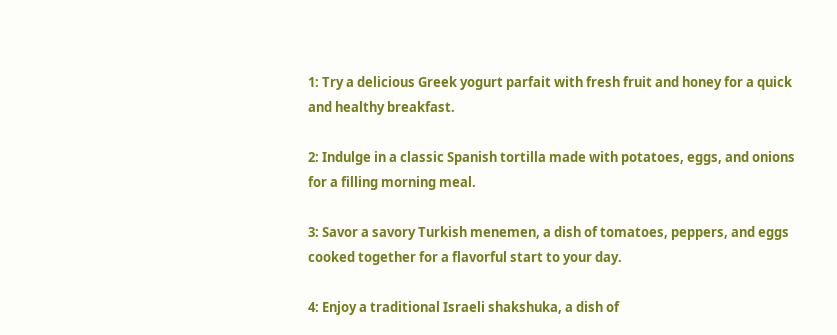1: Try a delicious Greek yogurt parfait with fresh fruit and honey for a quick and healthy breakfast.

2: Indulge in a classic Spanish tortilla made with potatoes, eggs, and onions for a filling morning meal.

3: Savor a savory Turkish menemen, a dish of tomatoes, peppers, and eggs cooked together for a flavorful start to your day.

4: Enjoy a traditional Israeli shakshuka, a dish of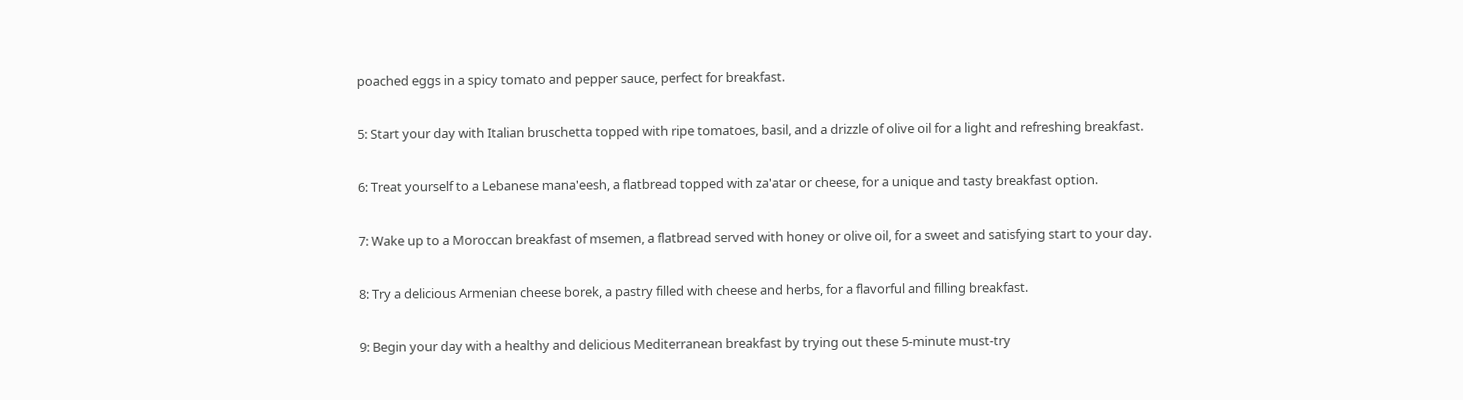poached eggs in a spicy tomato and pepper sauce, perfect for breakfast.

5: Start your day with Italian bruschetta topped with ripe tomatoes, basil, and a drizzle of olive oil for a light and refreshing breakfast.

6: Treat yourself to a Lebanese mana'eesh, a flatbread topped with za'atar or cheese, for a unique and tasty breakfast option.

7: Wake up to a Moroccan breakfast of msemen, a flatbread served with honey or olive oil, for a sweet and satisfying start to your day.

8: Try a delicious Armenian cheese borek, a pastry filled with cheese and herbs, for a flavorful and filling breakfast.

9: Begin your day with a healthy and delicious Mediterranean breakfast by trying out these 5-minute must-try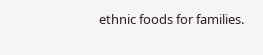ethnic foods for families.